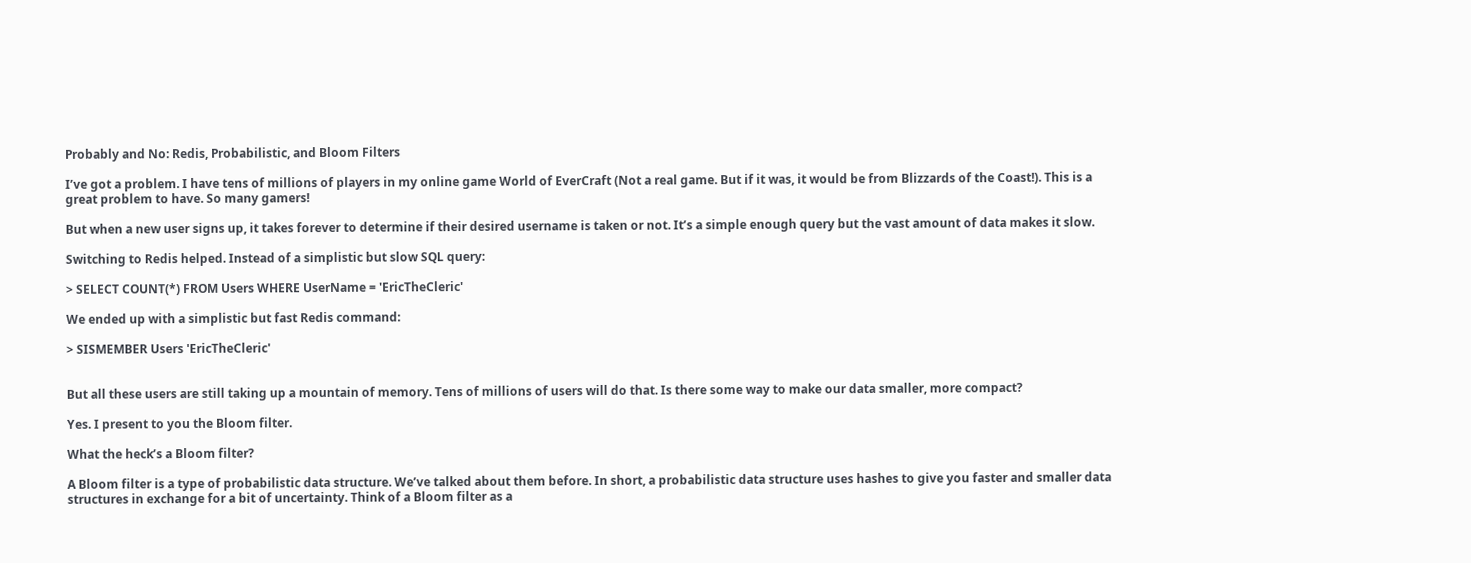Probably and No: Redis, Probabilistic, and Bloom Filters

I’ve got a problem. I have tens of millions of players in my online game World of EverCraft (Not a real game. But if it was, it would be from Blizzards of the Coast!). This is a great problem to have. So many gamers!

But when a new user signs up, it takes forever to determine if their desired username is taken or not. It’s a simple enough query but the vast amount of data makes it slow.

Switching to Redis helped. Instead of a simplistic but slow SQL query:

> SELECT COUNT(*) FROM Users WHERE UserName = 'EricTheCleric'

We ended up with a simplistic but fast Redis command:

> SISMEMBER Users 'EricTheCleric'


But all these users are still taking up a mountain of memory. Tens of millions of users will do that. Is there some way to make our data smaller, more compact?

Yes. I present to you the Bloom filter.

What the heck’s a Bloom filter?

A Bloom filter is a type of probabilistic data structure. We’ve talked about them before. In short, a probabilistic data structure uses hashes to give you faster and smaller data structures in exchange for a bit of uncertainty. Think of a Bloom filter as a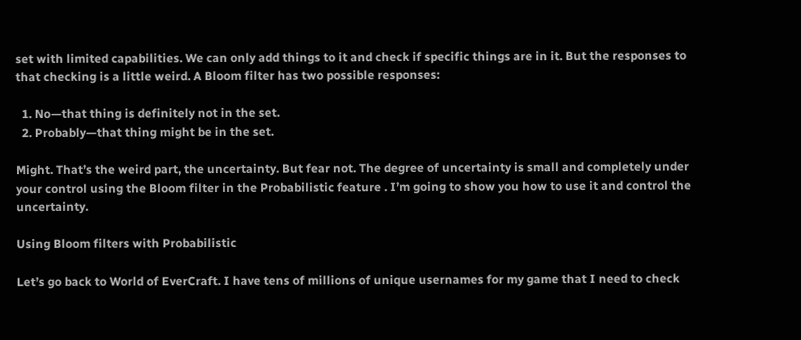set with limited capabilities. We can only add things to it and check if specific things are in it. But the responses to that checking is a little weird. A Bloom filter has two possible responses:

  1. No—that thing is definitely not in the set.
  2. Probably—that thing might be in the set.

Might. That’s the weird part, the uncertainty. But fear not. The degree of uncertainty is small and completely under your control using the Bloom filter in the Probabilistic feature . I’m going to show you how to use it and control the uncertainty.

Using Bloom filters with Probabilistic

Let’s go back to World of EverCraft. I have tens of millions of unique usernames for my game that I need to check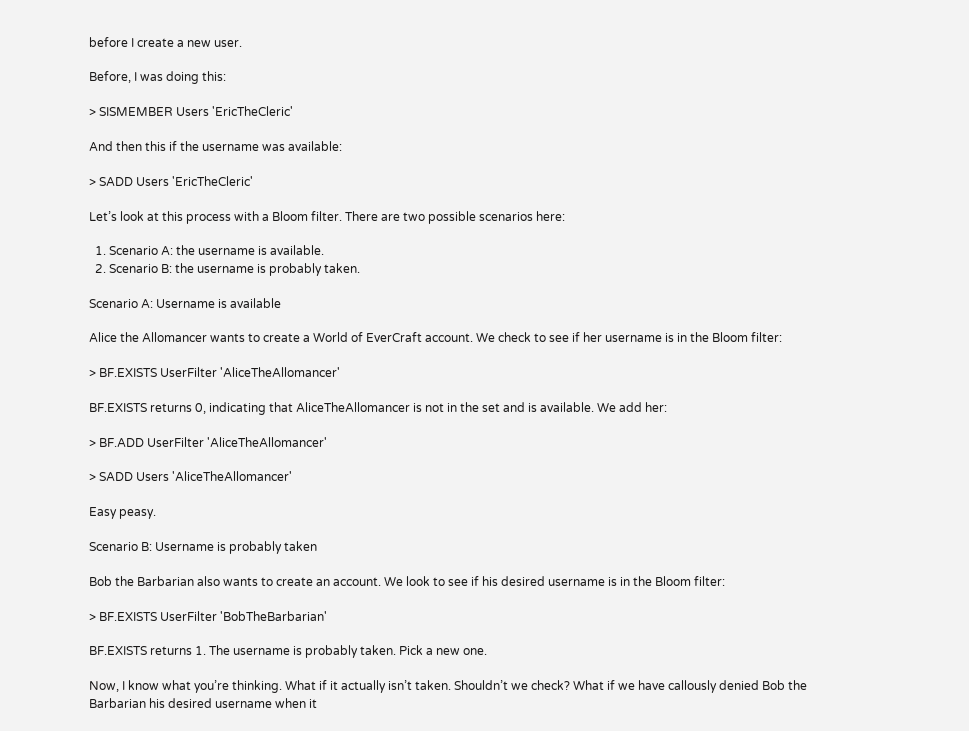before I create a new user.

Before, I was doing this:

> SISMEMBER Users 'EricTheCleric'

And then this if the username was available:

> SADD Users 'EricTheCleric'

Let’s look at this process with a Bloom filter. There are two possible scenarios here:

  1. Scenario A: the username is available.
  2. Scenario B: the username is probably taken.

Scenario A: Username is available

Alice the Allomancer wants to create a World of EverCraft account. We check to see if her username is in the Bloom filter:

> BF.EXISTS UserFilter 'AliceTheAllomancer'

BF.EXISTS returns 0, indicating that AliceTheAllomancer is not in the set and is available. We add her:

> BF.ADD UserFilter 'AliceTheAllomancer'

> SADD Users 'AliceTheAllomancer'

Easy peasy.

Scenario B: Username is probably taken

Bob the Barbarian also wants to create an account. We look to see if his desired username is in the Bloom filter:

> BF.EXISTS UserFilter 'BobTheBarbarian'

BF.EXISTS returns 1. The username is probably taken. Pick a new one.

Now, I know what you’re thinking. What if it actually isn’t taken. Shouldn’t we check? What if we have callously denied Bob the Barbarian his desired username when it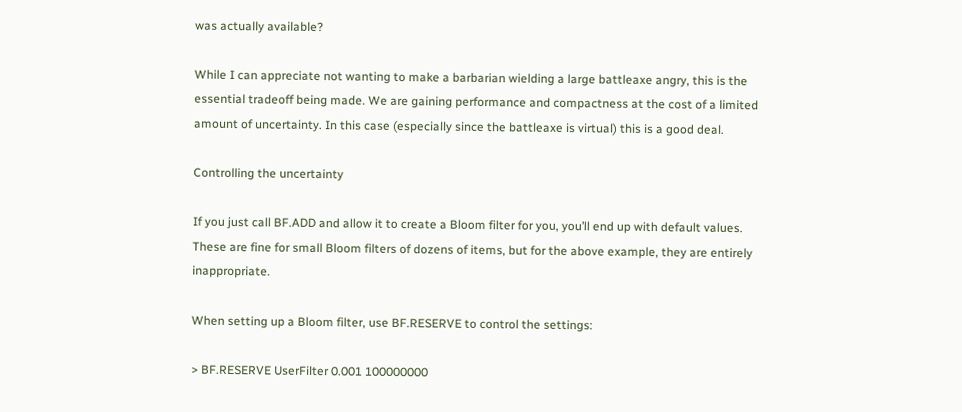was actually available?

While I can appreciate not wanting to make a barbarian wielding a large battleaxe angry, this is the essential tradeoff being made. We are gaining performance and compactness at the cost of a limited amount of uncertainty. In this case (especially since the battleaxe is virtual) this is a good deal.

Controlling the uncertainty

If you just call BF.ADD and allow it to create a Bloom filter for you, you’ll end up with default values. These are fine for small Bloom filters of dozens of items, but for the above example, they are entirely inappropriate.

When setting up a Bloom filter, use BF.RESERVE to control the settings:

> BF.RESERVE UserFilter 0.001 100000000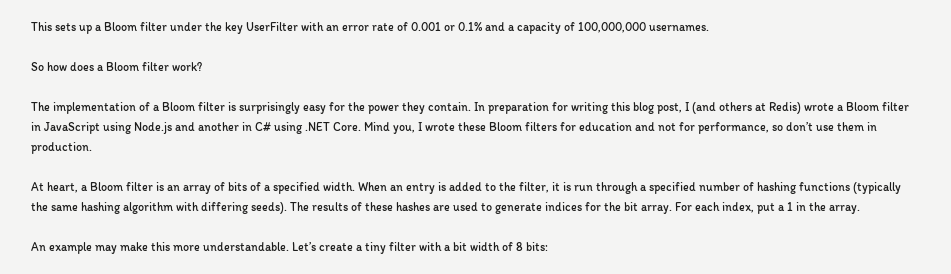This sets up a Bloom filter under the key UserFilter with an error rate of 0.001 or 0.1% and a capacity of 100,000,000 usernames.

So how does a Bloom filter work?

The implementation of a Bloom filter is surprisingly easy for the power they contain. In preparation for writing this blog post, I (and others at Redis) wrote a Bloom filter in JavaScript using Node.js and another in C# using .NET Core. Mind you, I wrote these Bloom filters for education and not for performance, so don’t use them in production.

At heart, a Bloom filter is an array of bits of a specified width. When an entry is added to the filter, it is run through a specified number of hashing functions (typically the same hashing algorithm with differing seeds). The results of these hashes are used to generate indices for the bit array. For each index, put a 1 in the array.

An example may make this more understandable. Let’s create a tiny filter with a bit width of 8 bits: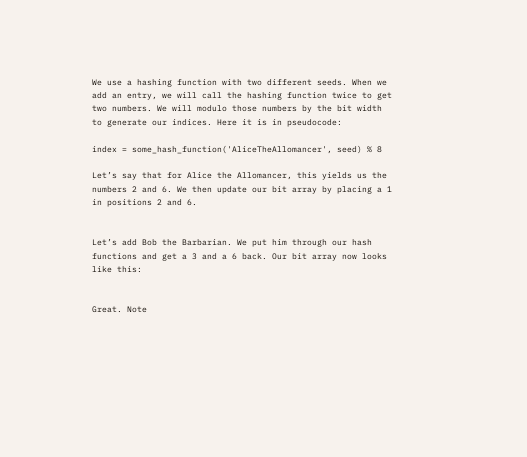We use a hashing function with two different seeds. When we add an entry, we will call the hashing function twice to get two numbers. We will modulo those numbers by the bit width to generate our indices. Here it is in pseudocode:

index = some_hash_function('AliceTheAllomancer', seed) % 8

Let’s say that for Alice the Allomancer, this yields us the numbers 2 and 6. We then update our bit array by placing a 1 in positions 2 and 6.


Let’s add Bob the Barbarian. We put him through our hash functions and get a 3 and a 6 back. Our bit array now looks like this:


Great. Note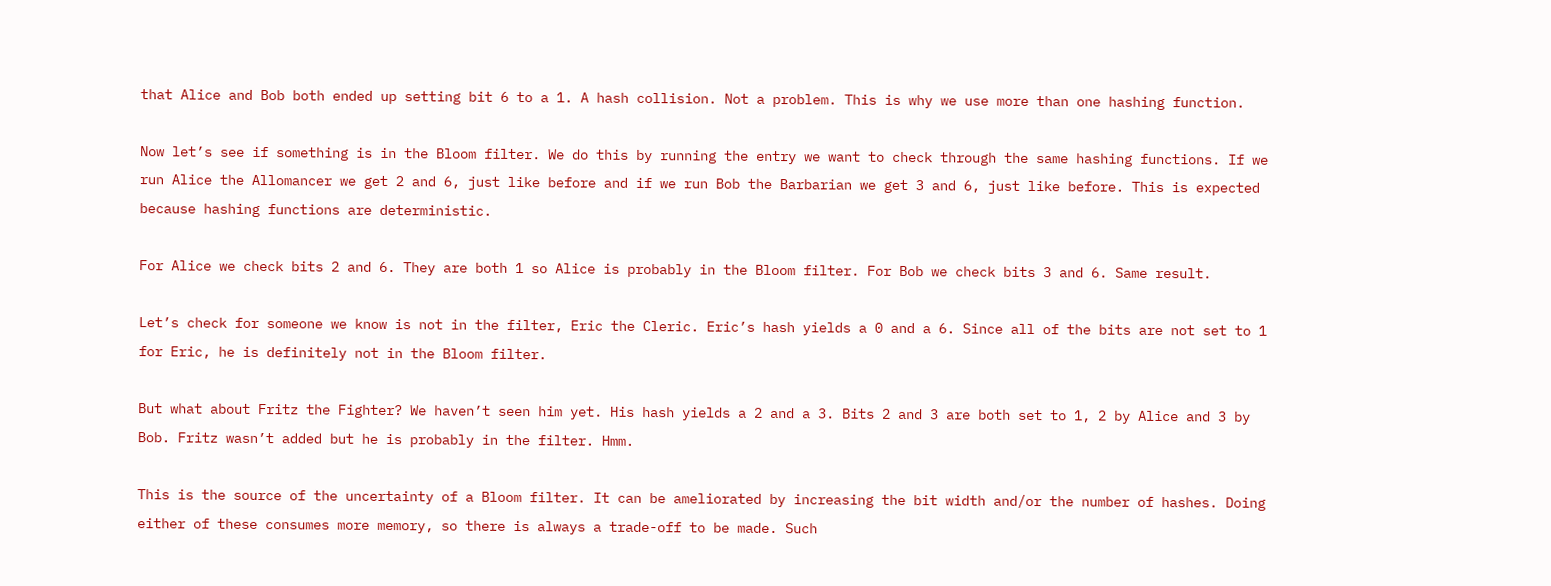that Alice and Bob both ended up setting bit 6 to a 1. A hash collision. Not a problem. This is why we use more than one hashing function.

Now let’s see if something is in the Bloom filter. We do this by running the entry we want to check through the same hashing functions. If we run Alice the Allomancer we get 2 and 6, just like before and if we run Bob the Barbarian we get 3 and 6, just like before. This is expected because hashing functions are deterministic.

For Alice we check bits 2 and 6. They are both 1 so Alice is probably in the Bloom filter. For Bob we check bits 3 and 6. Same result.

Let’s check for someone we know is not in the filter, Eric the Cleric. Eric’s hash yields a 0 and a 6. Since all of the bits are not set to 1 for Eric, he is definitely not in the Bloom filter.

But what about Fritz the Fighter? We haven’t seen him yet. His hash yields a 2 and a 3. Bits 2 and 3 are both set to 1, 2 by Alice and 3 by Bob. Fritz wasn’t added but he is probably in the filter. Hmm.

This is the source of the uncertainty of a Bloom filter. It can be ameliorated by increasing the bit width and/or the number of hashes. Doing either of these consumes more memory, so there is always a trade-off to be made. Such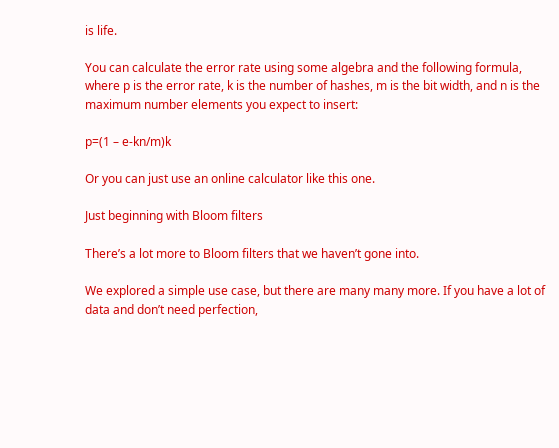is life.

You can calculate the error rate using some algebra and the following formula, where p is the error rate, k is the number of hashes, m is the bit width, and n is the maximum number elements you expect to insert:

p=(1 – e-kn/m)k

Or you can just use an online calculator like this one.

Just beginning with Bloom filters

There’s a lot more to Bloom filters that we haven’t gone into.

We explored a simple use case, but there are many many more. If you have a lot of data and don’t need perfection,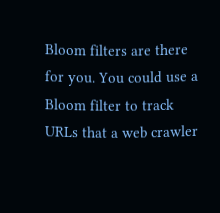Bloom filters are there for you. You could use a Bloom filter to track URLs that a web crawler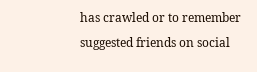has crawled or to remember suggested friends on social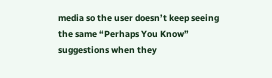media so the user doesn’t keep seeing the same “Perhaps You Know” suggestions when they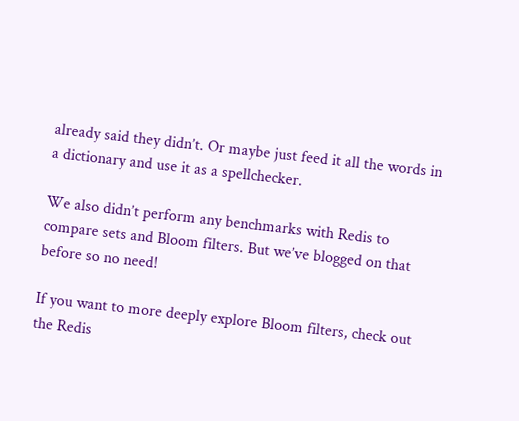already said they didn’t. Or maybe just feed it all the words in a dictionary and use it as a spellchecker.

We also didn’t perform any benchmarks with Redis to compare sets and Bloom filters. But we’ve blogged on that before so no need!

If you want to more deeply explore Bloom filters, check out the Redis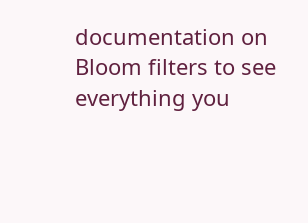documentation on Bloom filters to see everything you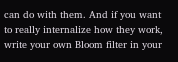can do with them. And if you want to really internalize how they work, write your own Bloom filter in your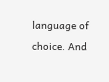language of choice. And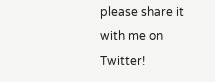please share it with me on Twitter!